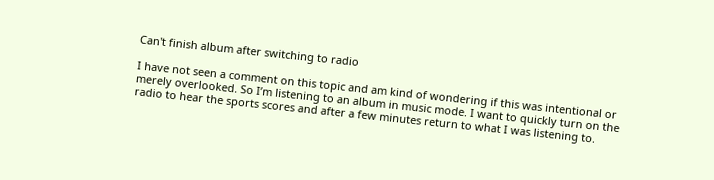Can't finish album after switching to radio

I have not seen a comment on this topic and am kind of wondering if this was intentional or merely overlooked. So I’m listening to an album in music mode. I want to quickly turn on the radio to hear the sports scores and after a few minutes return to what I was listening to.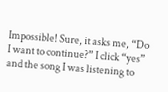Impossible! Sure, it asks me, “Do I want to continue?” I click “yes” and the song I was listening to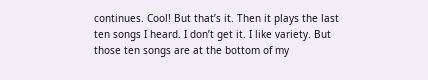continues. Cool! But that’s it. Then it plays the last ten songs I heard. I don’t get it. I like variety. But those ten songs are at the bottom of my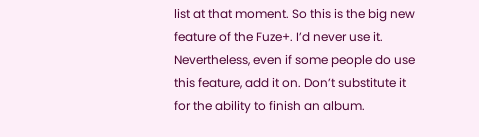list at that moment. So this is the big new feature of the Fuze+. I’d never use it. Nevertheless, even if some people do use this feature, add it on. Don’t substitute it for the ability to finish an album.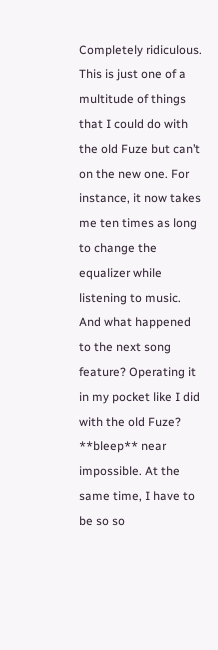Completely ridiculous. This is just one of a multitude of things that I could do with the old Fuze but can’t on the new one. For instance, it now takes me ten times as long to change the equalizer while listening to music. And what happened to the next song feature? Operating it in my pocket like I did with the old Fuze? **bleep** near impossible. At the same time, I have to be so so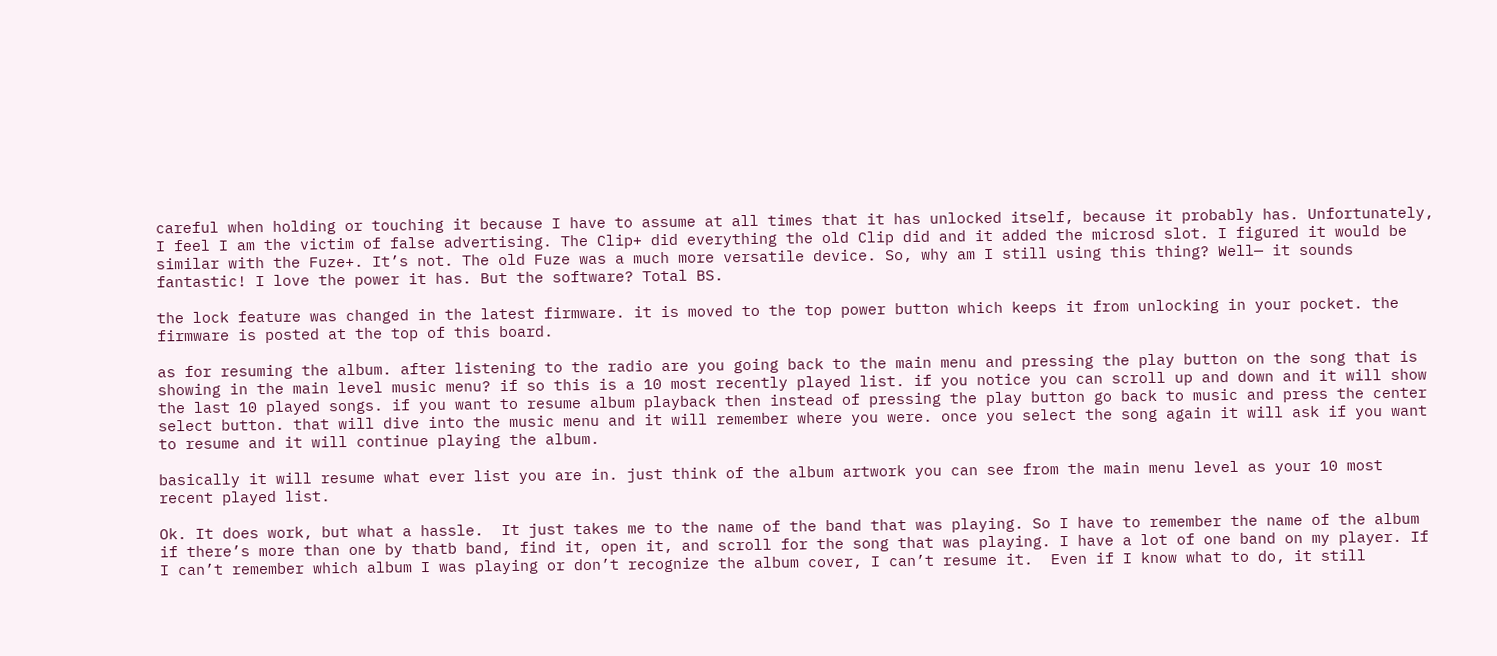careful when holding or touching it because I have to assume at all times that it has unlocked itself, because it probably has. Unfortunately, I feel I am the victim of false advertising. The Clip+ did everything the old Clip did and it added the microsd slot. I figured it would be similar with the Fuze+. It’s not. The old Fuze was a much more versatile device. So, why am I still using this thing? Well— it sounds fantastic! I love the power it has. But the software? Total BS.

the lock feature was changed in the latest firmware. it is moved to the top power button which keeps it from unlocking in your pocket. the firmware is posted at the top of this board.

as for resuming the album. after listening to the radio are you going back to the main menu and pressing the play button on the song that is showing in the main level music menu? if so this is a 10 most recently played list. if you notice you can scroll up and down and it will show the last 10 played songs. if you want to resume album playback then instead of pressing the play button go back to music and press the center select button. that will dive into the music menu and it will remember where you were. once you select the song again it will ask if you want to resume and it will continue playing the album.

basically it will resume what ever list you are in. just think of the album artwork you can see from the main menu level as your 10 most recent played list.

Ok. It does work, but what a hassle.  It just takes me to the name of the band that was playing. So I have to remember the name of the album if there’s more than one by thatb band, find it, open it, and scroll for the song that was playing. I have a lot of one band on my player. If I can’t remember which album I was playing or don’t recognize the album cover, I can’t resume it.  Even if I know what to do, it still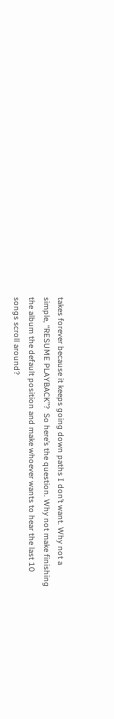takes forever because it keeps going down paths I don’t want. Why not a simple, “RESUME PLAYBACK”?  So here’s the question. Why not make finishing the album the default position and make whoever wants to hear the last 10 songs scroll around?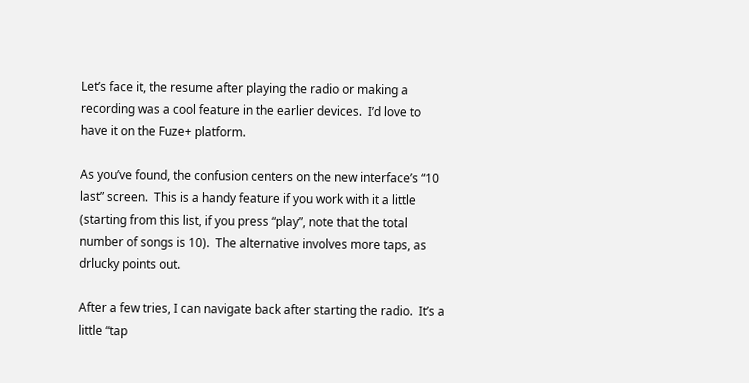Let’s face it, the resume after playing the radio or making a recording was a cool feature in the earlier devices.  I’d love to have it on the Fuze+ platform.

As you’ve found, the confusion centers on the new interface’s “10 last” screen.  This is a handy feature if you work with it a little (starting from this list, if you press “play”, note that the total number of songs is 10).  The alternative involves more taps, as drlucky points out.

After a few tries, I can navigate back after starting the radio.  It’s a little “tap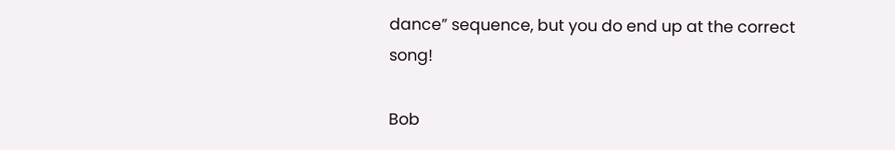dance” sequence, but you do end up at the correct song!

Bob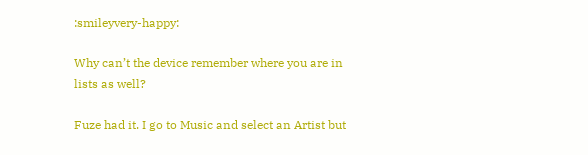:smileyvery-happy:

Why can’t the device remember where you are in lists as well?

Fuze had it. I go to Music and select an Artist but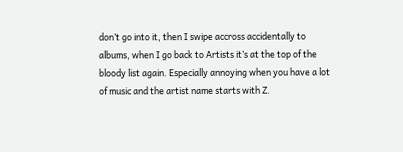don’t go into it, then I swipe accross accidentally to albums, when I go back to Artists it’s at the top of the bloody list again. Especially annoying when you have a lot of music and the artist name starts with Z.